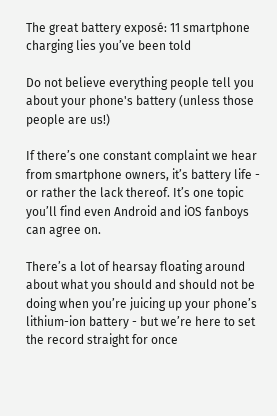The great battery exposé: 11 smartphone charging lies you’ve been told

Do not believe everything people tell you about your phone's battery (unless those people are us!)

If there’s one constant complaint we hear from smartphone owners, it’s battery life - or rather the lack thereof. It’s one topic you’ll find even Android and iOS fanboys can agree on.

There’s a lot of hearsay floating around about what you should and should not be doing when you’re juicing up your phone’s lithium-ion battery - but we’re here to set the record straight for once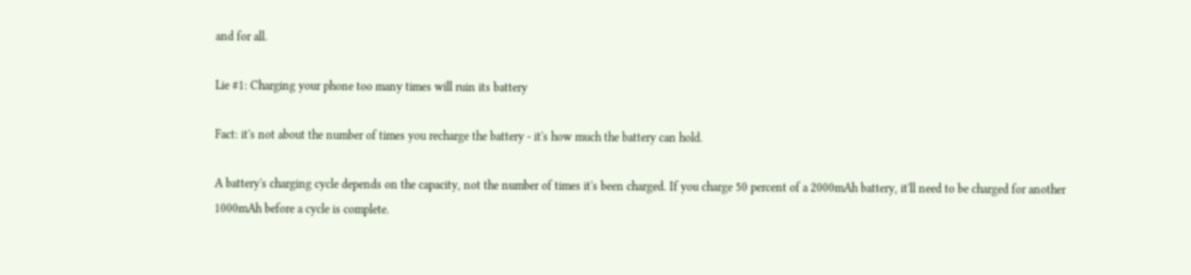and for all.

Lie #1: Charging your phone too many times will ruin its battery

Fact: it's not about the number of times you recharge the battery - it's how much the battery can hold.

A battery's charging cycle depends on the capacity, not the number of times it's been charged. If you charge 50 percent of a 2000mAh battery, it'll need to be charged for another 1000mAh before a cycle is complete.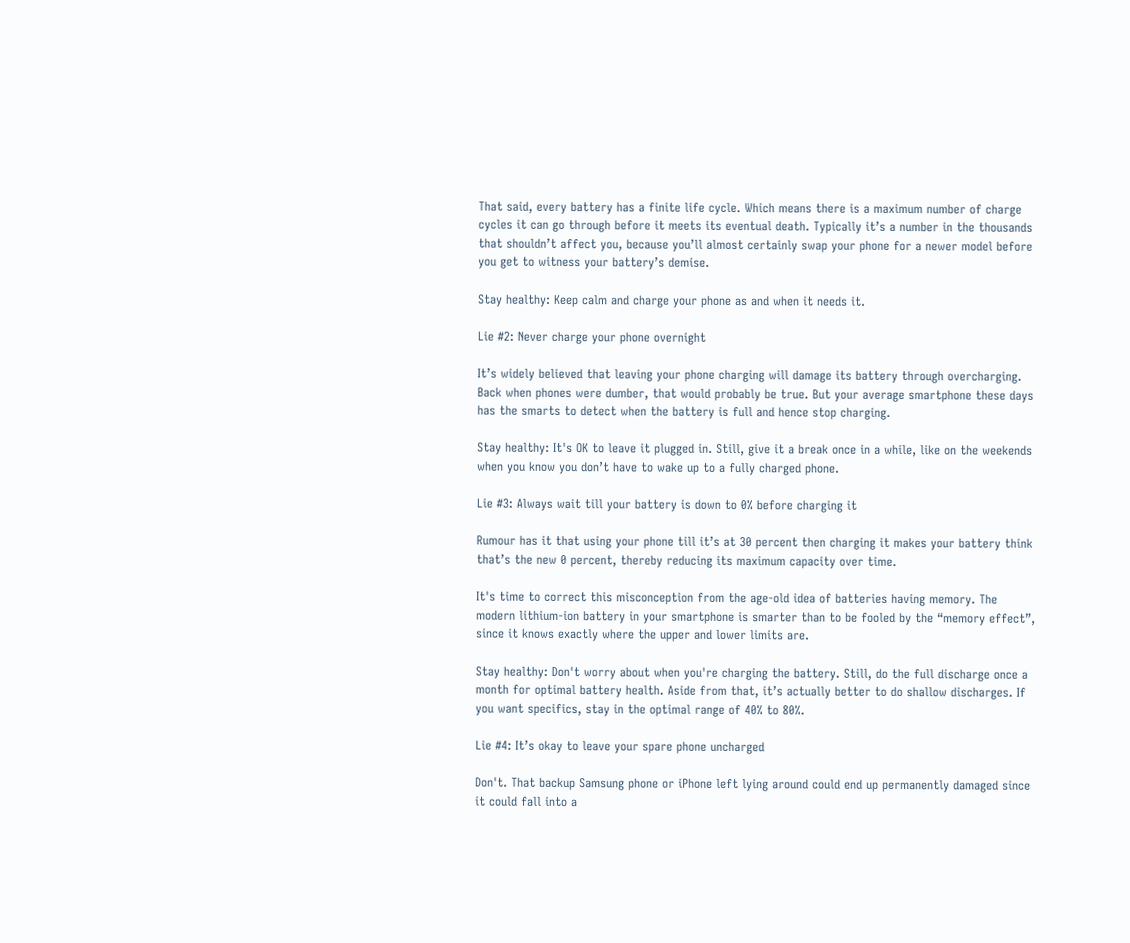That said, every battery has a finite life cycle. Which means there is a maximum number of charge cycles it can go through before it meets its eventual death. Typically it’s a number in the thousands that shouldn’t affect you, because you’ll almost certainly swap your phone for a newer model before you get to witness your battery’s demise.

Stay healthy: Keep calm and charge your phone as and when it needs it.

Lie #2: Never charge your phone overnight

It’s widely believed that leaving your phone charging will damage its battery through overcharging. Back when phones were dumber, that would probably be true. But your average smartphone these days has the smarts to detect when the battery is full and hence stop charging.

Stay healthy: It's OK to leave it plugged in. Still, give it a break once in a while, like on the weekends when you know you don’t have to wake up to a fully charged phone.

Lie #3: Always wait till your battery is down to 0% before charging it

Rumour has it that using your phone till it’s at 30 percent then charging it makes your battery think that’s the new 0 percent, thereby reducing its maximum capacity over time.

It's time to correct this misconception from the age-old idea of batteries having memory. The modern lithium-ion battery in your smartphone is smarter than to be fooled by the “memory effect”, since it knows exactly where the upper and lower limits are.

Stay healthy: Don't worry about when you're charging the battery. Still, do the full discharge once a month for optimal battery health. Aside from that, it’s actually better to do shallow discharges. If you want specifics, stay in the optimal range of 40% to 80%.

Lie #4: It’s okay to leave your spare phone uncharged

Don't. That backup Samsung phone or iPhone left lying around could end up permanently damaged since it could fall into a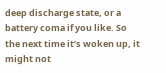deep discharge state, or a battery coma if you like. So the next time it’s woken up, it might not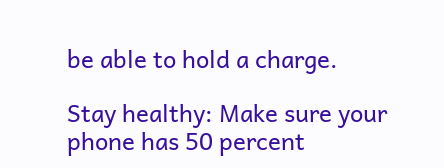be able to hold a charge.

Stay healthy: Make sure your phone has 50 percent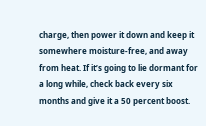charge, then power it down and keep it somewhere moisture-free, and away from heat. If it’s going to lie dormant for a long while, check back every six months and give it a 50 percent boost.